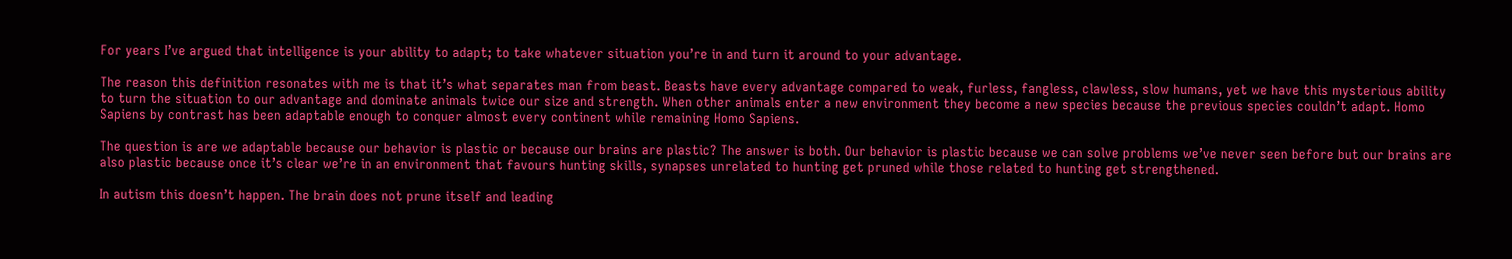For years I’ve argued that intelligence is your ability to adapt; to take whatever situation you’re in and turn it around to your advantage.

The reason this definition resonates with me is that it’s what separates man from beast. Beasts have every advantage compared to weak, furless, fangless, clawless, slow humans, yet we have this mysterious ability to turn the situation to our advantage and dominate animals twice our size and strength. When other animals enter a new environment they become a new species because the previous species couldn’t adapt. Homo Sapiens by contrast has been adaptable enough to conquer almost every continent while remaining Homo Sapiens.

The question is are we adaptable because our behavior is plastic or because our brains are plastic? The answer is both. Our behavior is plastic because we can solve problems we’ve never seen before but our brains are also plastic because once it’s clear we’re in an environment that favours hunting skills, synapses unrelated to hunting get pruned while those related to hunting get strengthened.

In autism this doesn’t happen. The brain does not prune itself and leading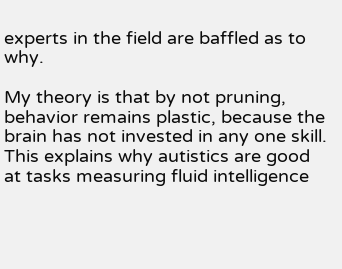experts in the field are baffled as to why.

My theory is that by not pruning, behavior remains plastic, because the brain has not invested in any one skill. This explains why autistics are good at tasks measuring fluid intelligence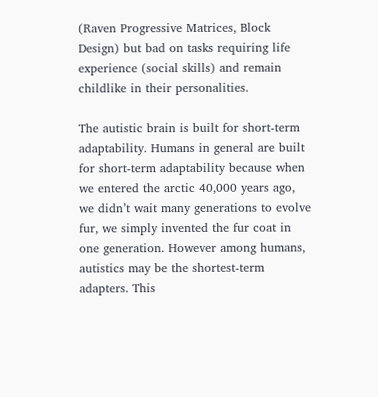(Raven Progressive Matrices, Block Design) but bad on tasks requiring life experience (social skills) and remain childlike in their personalities.

The autistic brain is built for short-term adaptability. Humans in general are built for short-term adaptability because when we entered the arctic 40,000 years ago, we didn’t wait many generations to evolve fur, we simply invented the fur coat in one generation. However among humans, autistics may be the shortest-term adapters. This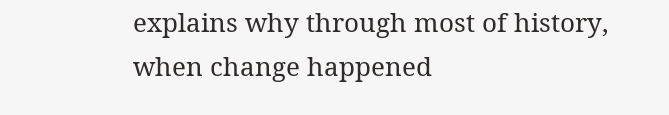explains why through most of history, when change happened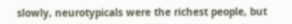slowly, neurotypicals were the richest people, but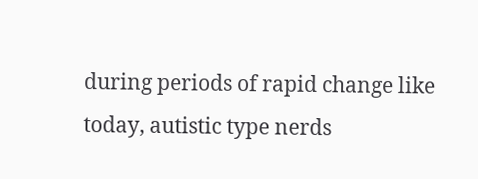during periods of rapid change like today, autistic type nerds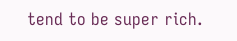tend to be super rich.